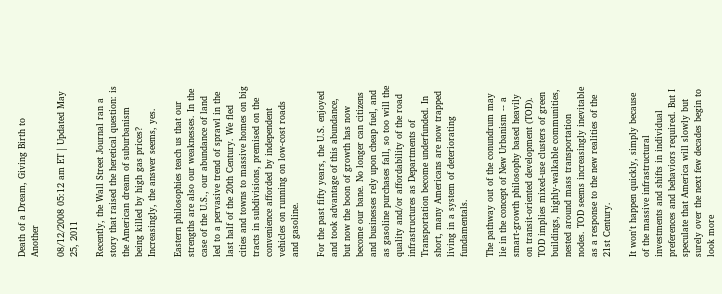Death of a Dream, Giving Birth to Another

08/12/2008 05:12 am ET | Updated May 25, 2011

Recently, the Wall Street Journal ran a story that raised the heretical question: is the American dream of suburbanism being killed by high gas prices? Increasingly, the answer seems, yes.

Eastern philosophies teach us that our strengths are also our weaknesses. In the case of the U.S., our abundance of land led to a pervasive trend of sprawl in the last half of the 20th Century. We fled cities and towns to massive homes on big tracts in subdivisions, premised on the convenience afforded by independent vehicles on running on low-cost roads and gasoline.

For the past fifty years, the U.S. enjoyed and took advantage of this abundance, but now the boon of growth has now become our bane. No longer can citizens and businesses rely upon cheap fuel, and as gasoline purchases fall, so too will the quality and/or affordability of the road infrastructures as Departments of Transportation become underfunded. In short, many Americans are now trapped living in a system of deteriorating fundamentals.

The pathway out of the conundrum may lie in the concept of New Urbanism -- a smart-growth philosophy based heavily on transit-oriented development (TOD). TOD implies mixed-use clusters of green buildings, highly-walkable communities, nested around mass transportation nodes. TOD seems increasingly inevitable as a response to the new realities of the 21st Century.

It won't happen quickly, simply because of the massive infrastructural investments and shifts in individual preferences and behaviors required. But I speculate that America will slowly but surely over the next few decades begin to look more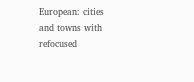European: cities and towns with refocused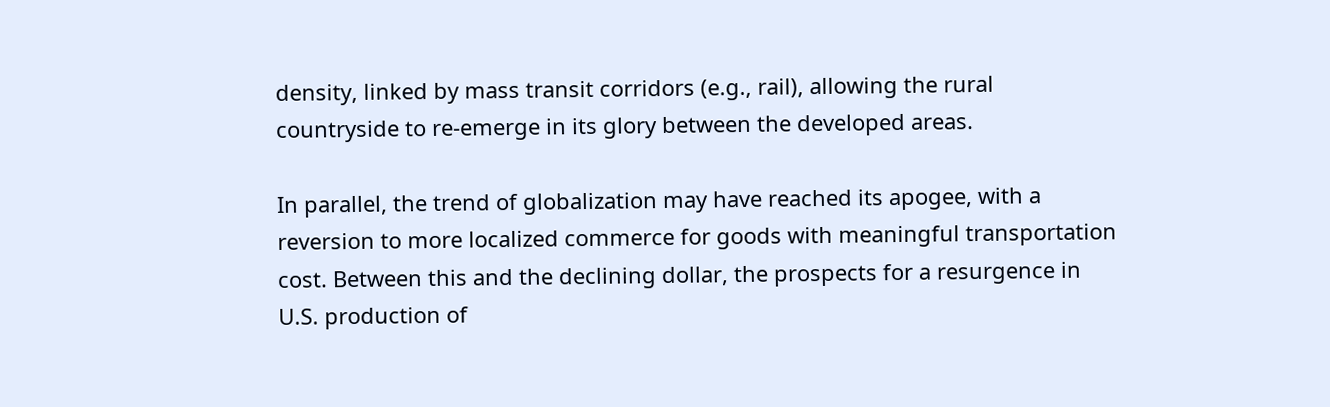density, linked by mass transit corridors (e.g., rail), allowing the rural countryside to re-emerge in its glory between the developed areas.

In parallel, the trend of globalization may have reached its apogee, with a reversion to more localized commerce for goods with meaningful transportation cost. Between this and the declining dollar, the prospects for a resurgence in U.S. production of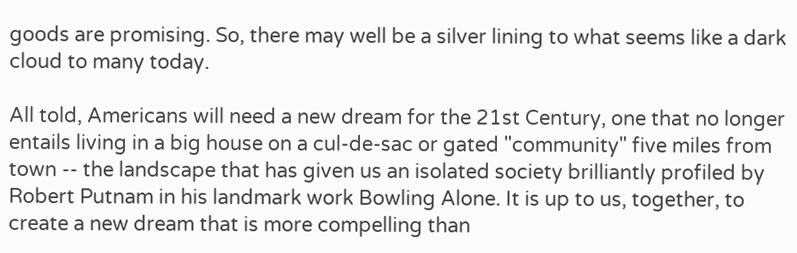goods are promising. So, there may well be a silver lining to what seems like a dark cloud to many today.

All told, Americans will need a new dream for the 21st Century, one that no longer entails living in a big house on a cul-de-sac or gated "community" five miles from town -- the landscape that has given us an isolated society brilliantly profiled by Robert Putnam in his landmark work Bowling Alone. It is up to us, together, to create a new dream that is more compelling than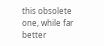this obsolete one, while far better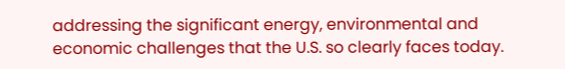addressing the significant energy, environmental and economic challenges that the U.S. so clearly faces today.